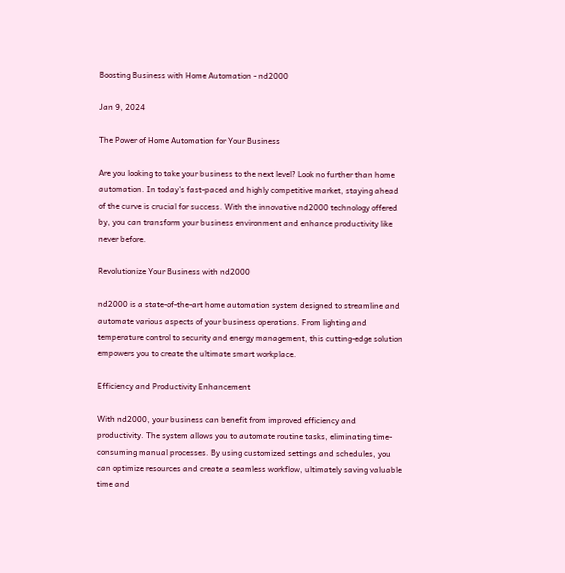Boosting Business with Home Automation - nd2000

Jan 9, 2024

The Power of Home Automation for Your Business

Are you looking to take your business to the next level? Look no further than home automation. In today's fast-paced and highly competitive market, staying ahead of the curve is crucial for success. With the innovative nd2000 technology offered by, you can transform your business environment and enhance productivity like never before.

Revolutionize Your Business with nd2000

nd2000 is a state-of-the-art home automation system designed to streamline and automate various aspects of your business operations. From lighting and temperature control to security and energy management, this cutting-edge solution empowers you to create the ultimate smart workplace.

Efficiency and Productivity Enhancement

With nd2000, your business can benefit from improved efficiency and productivity. The system allows you to automate routine tasks, eliminating time-consuming manual processes. By using customized settings and schedules, you can optimize resources and create a seamless workflow, ultimately saving valuable time and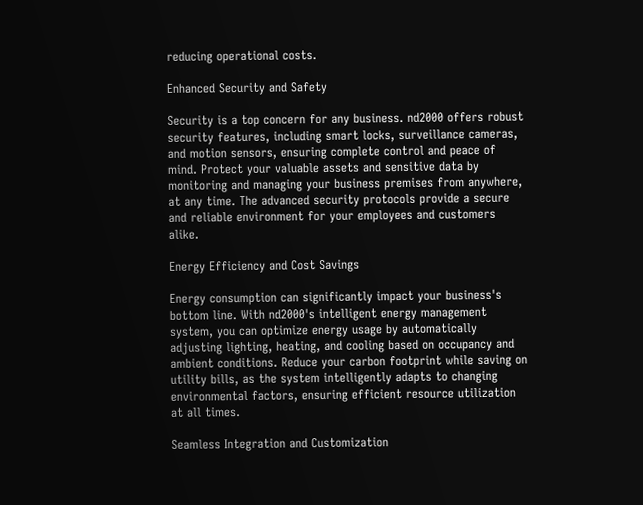reducing operational costs.

Enhanced Security and Safety

Security is a top concern for any business. nd2000 offers robust security features, including smart locks, surveillance cameras, and motion sensors, ensuring complete control and peace of mind. Protect your valuable assets and sensitive data by monitoring and managing your business premises from anywhere, at any time. The advanced security protocols provide a secure and reliable environment for your employees and customers alike.

Energy Efficiency and Cost Savings

Energy consumption can significantly impact your business's bottom line. With nd2000's intelligent energy management system, you can optimize energy usage by automatically adjusting lighting, heating, and cooling based on occupancy and ambient conditions. Reduce your carbon footprint while saving on utility bills, as the system intelligently adapts to changing environmental factors, ensuring efficient resource utilization at all times.

Seamless Integration and Customization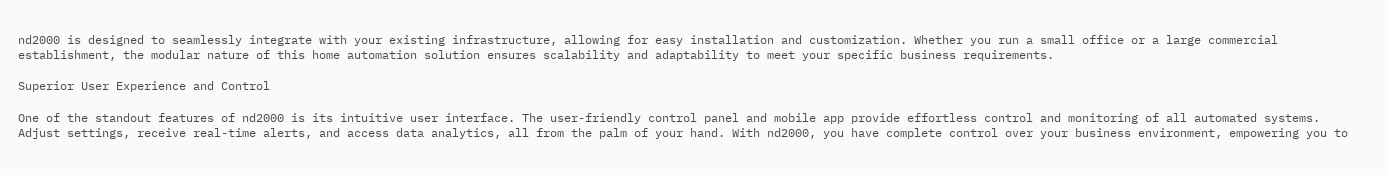nd2000 is designed to seamlessly integrate with your existing infrastructure, allowing for easy installation and customization. Whether you run a small office or a large commercial establishment, the modular nature of this home automation solution ensures scalability and adaptability to meet your specific business requirements.

Superior User Experience and Control

One of the standout features of nd2000 is its intuitive user interface. The user-friendly control panel and mobile app provide effortless control and monitoring of all automated systems. Adjust settings, receive real-time alerts, and access data analytics, all from the palm of your hand. With nd2000, you have complete control over your business environment, empowering you to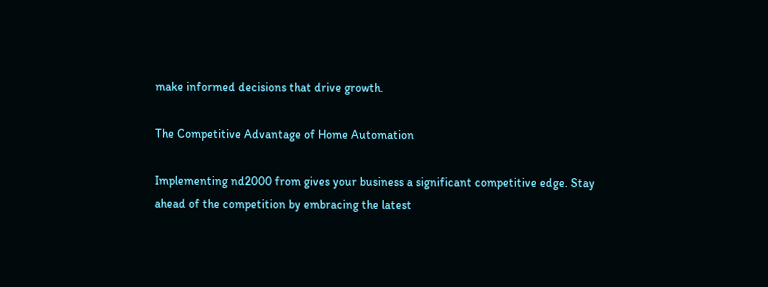make informed decisions that drive growth.

The Competitive Advantage of Home Automation

Implementing nd2000 from gives your business a significant competitive edge. Stay ahead of the competition by embracing the latest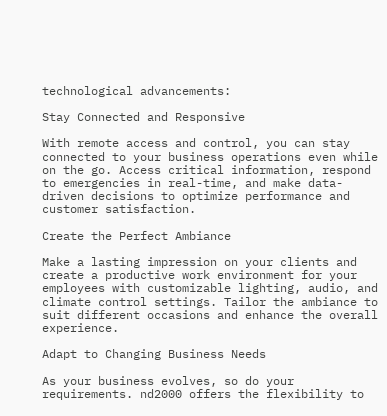technological advancements:

Stay Connected and Responsive

With remote access and control, you can stay connected to your business operations even while on the go. Access critical information, respond to emergencies in real-time, and make data-driven decisions to optimize performance and customer satisfaction.

Create the Perfect Ambiance

Make a lasting impression on your clients and create a productive work environment for your employees with customizable lighting, audio, and climate control settings. Tailor the ambiance to suit different occasions and enhance the overall experience.

Adapt to Changing Business Needs

As your business evolves, so do your requirements. nd2000 offers the flexibility to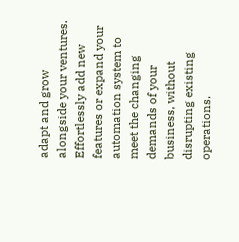adapt and grow alongside your ventures. Effortlessly add new features or expand your automation system to meet the changing demands of your business, without disrupting existing operations.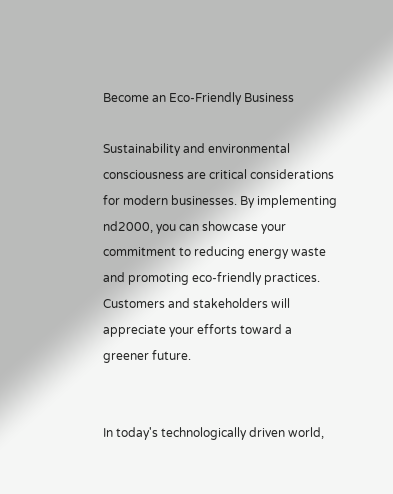Become an Eco-Friendly Business

Sustainability and environmental consciousness are critical considerations for modern businesses. By implementing nd2000, you can showcase your commitment to reducing energy waste and promoting eco-friendly practices. Customers and stakeholders will appreciate your efforts toward a greener future.


In today's technologically driven world,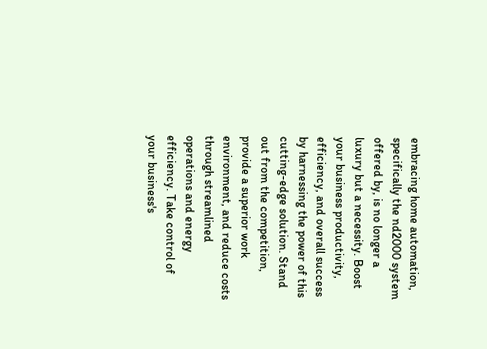embracing home automation, specifically the nd2000 system offered by, is no longer a luxury but a necessity. Boost your business productivity, efficiency, and overall success by harnessing the power of this cutting-edge solution. Stand out from the competition, provide a superior work environment, and reduce costs through streamlined operations and energy efficiency. Take control of your business's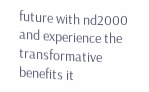future with nd2000 and experience the transformative benefits it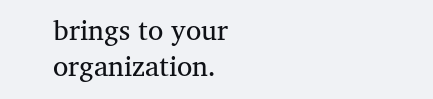brings to your organization.